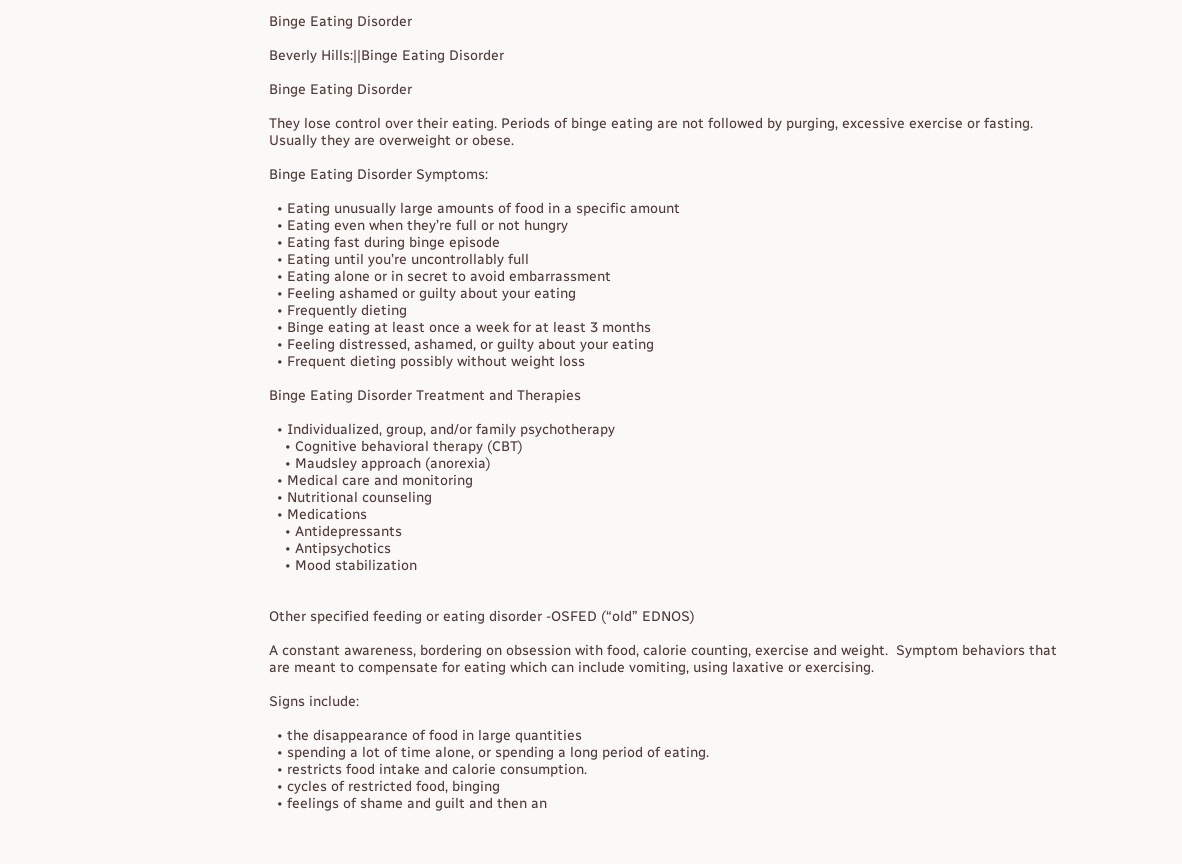Binge Eating Disorder

Beverly Hills:||Binge Eating Disorder

Binge Eating Disorder

They lose control over their eating. Periods of binge eating are not followed by purging, excessive exercise or fasting. Usually they are overweight or obese.

Binge Eating Disorder Symptoms:

  • Eating unusually large amounts of food in a specific amount
  • Eating even when they’re full or not hungry
  • Eating fast during binge episode
  • Eating until you’re uncontrollably full
  • Eating alone or in secret to avoid embarrassment
  • Feeling ashamed or guilty about your eating
  • Frequently dieting
  • Binge eating at least once a week for at least 3 months
  • Feeling distressed, ashamed, or guilty about your eating
  • Frequent dieting possibly without weight loss

Binge Eating Disorder Treatment and Therapies

  • Individualized, group, and/or family psychotherapy
    • Cognitive behavioral therapy (CBT)
    • Maudsley approach (anorexia)
  • Medical care and monitoring
  • Nutritional counseling
  • Medications
    • Antidepressants
    • Antipsychotics
    • Mood stabilization


Other specified feeding or eating disorder -OSFED (“old” EDNOS)

A constant awareness, bordering on obsession with food, calorie counting, exercise and weight.  Symptom behaviors that are meant to compensate for eating which can include vomiting, using laxative or exercising.

Signs include:

  • the disappearance of food in large quantities
  • spending a lot of time alone, or spending a long period of eating.
  • restricts food intake and calorie consumption.
  • cycles of restricted food, binging
  • feelings of shame and guilt and then an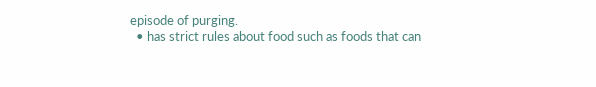episode of purging.
  • has strict rules about food such as foods that can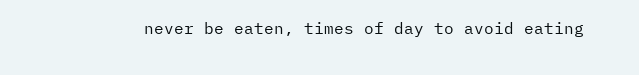never be eaten, times of day to avoid eating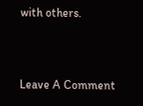with others.


Leave A Comment